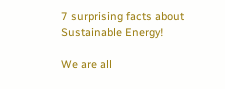7 surprising facts about Sustainable Energy!

We are all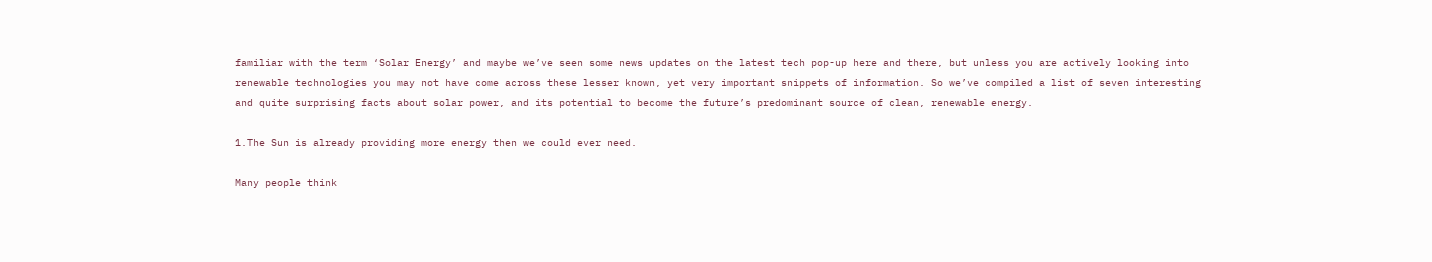familiar with the term ‘Solar Energy’ and maybe we’ve seen some news updates on the latest tech pop-up here and there, but unless you are actively looking into renewable technologies you may not have come across these lesser known, yet very important snippets of information. So we’ve compiled a list of seven interesting and quite surprising facts about solar power, and its potential to become the future’s predominant source of clean, renewable energy.

1.The Sun is already providing more energy then we could ever need.

Many people think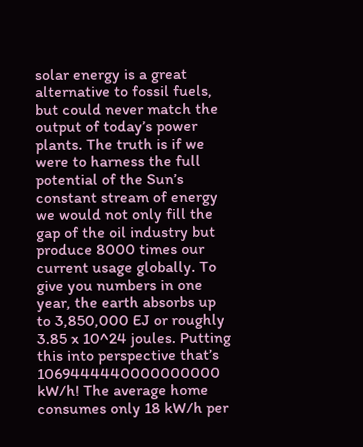solar energy is a great alternative to fossil fuels, but could never match the output of today’s power plants. The truth is if we were to harness the full potential of the Sun’s constant stream of energy we would not only fill the gap of the oil industry but produce 8000 times our current usage globally. To give you numbers in one year, the earth absorbs up to 3,850,000 EJ or roughly 3.85 x 10^24 joules. Putting this into perspective that’s 1069444440000000000 kW/h! The average home consumes only 18 kW/h per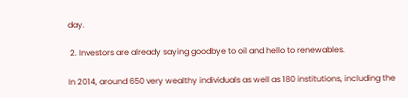day.

 2. Investors are already saying goodbye to oil and hello to renewables.

In 2014, around 650 very wealthy individuals as well as 180 institutions, including the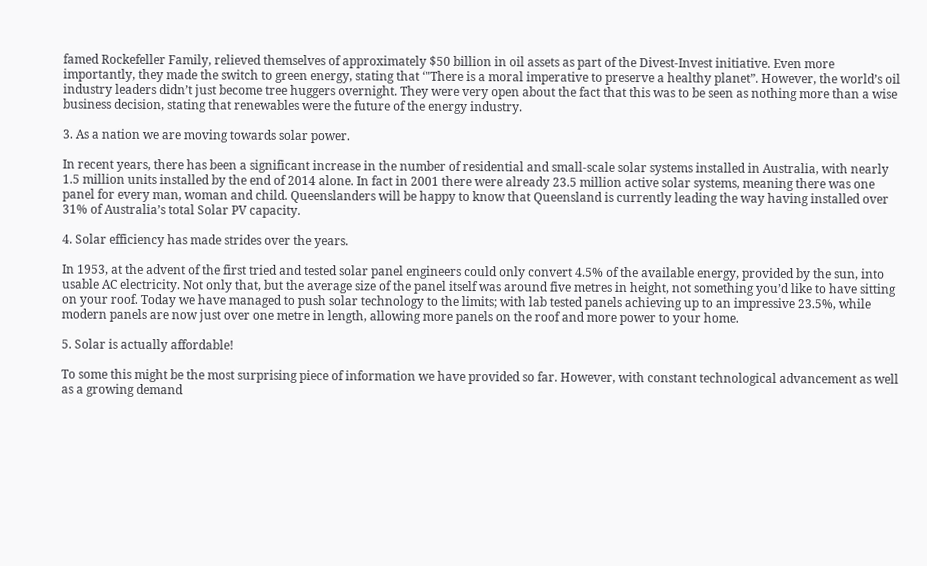famed Rockefeller Family, relieved themselves of approximately $50 billion in oil assets as part of the Divest-Invest initiative. Even more importantly, they made the switch to green energy, stating that ‘"There is a moral imperative to preserve a healthy planet”. However, the world’s oil industry leaders didn’t just become tree huggers overnight. They were very open about the fact that this was to be seen as nothing more than a wise business decision, stating that renewables were the future of the energy industry.

3. As a nation we are moving towards solar power.

In recent years, there has been a significant increase in the number of residential and small-scale solar systems installed in Australia, with nearly 1.5 million units installed by the end of 2014 alone. In fact in 2001 there were already 23.5 million active solar systems, meaning there was one panel for every man, woman and child. Queenslanders will be happy to know that Queensland is currently leading the way having installed over 31% of Australia’s total Solar PV capacity.

4. Solar efficiency has made strides over the years.

In 1953, at the advent of the first tried and tested solar panel engineers could only convert 4.5% of the available energy, provided by the sun, into usable AC electricity. Not only that, but the average size of the panel itself was around five metres in height, not something you’d like to have sitting on your roof. Today we have managed to push solar technology to the limits; with lab tested panels achieving up to an impressive 23.5%, while modern panels are now just over one metre in length, allowing more panels on the roof and more power to your home.

5. Solar is actually affordable!

To some this might be the most surprising piece of information we have provided so far. However, with constant technological advancement as well as a growing demand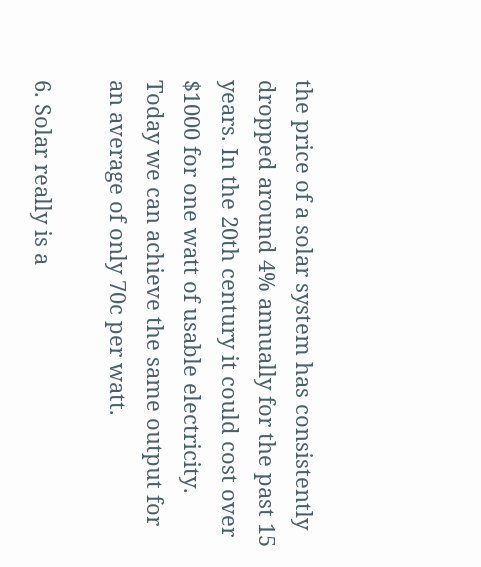the price of a solar system has consistently dropped around 4% annually for the past 15 years. In the 20th century it could cost over $1000 for one watt of usable electricity. Today we can achieve the same output for an average of only 70c per watt.

6. Solar really is a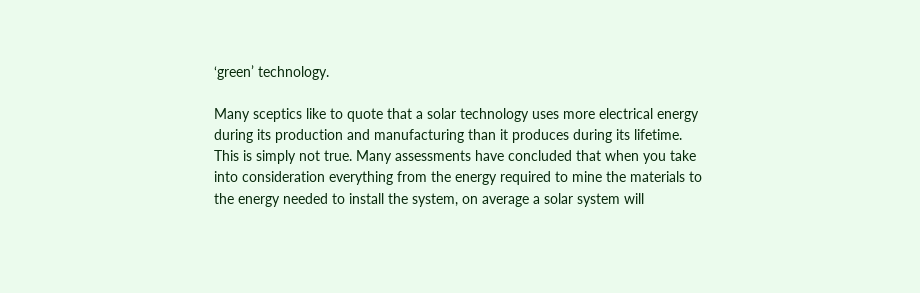‘green’ technology.

Many sceptics like to quote that a solar technology uses more electrical energy during its production and manufacturing than it produces during its lifetime. This is simply not true. Many assessments have concluded that when you take into consideration everything from the energy required to mine the materials to the energy needed to install the system, on average a solar system will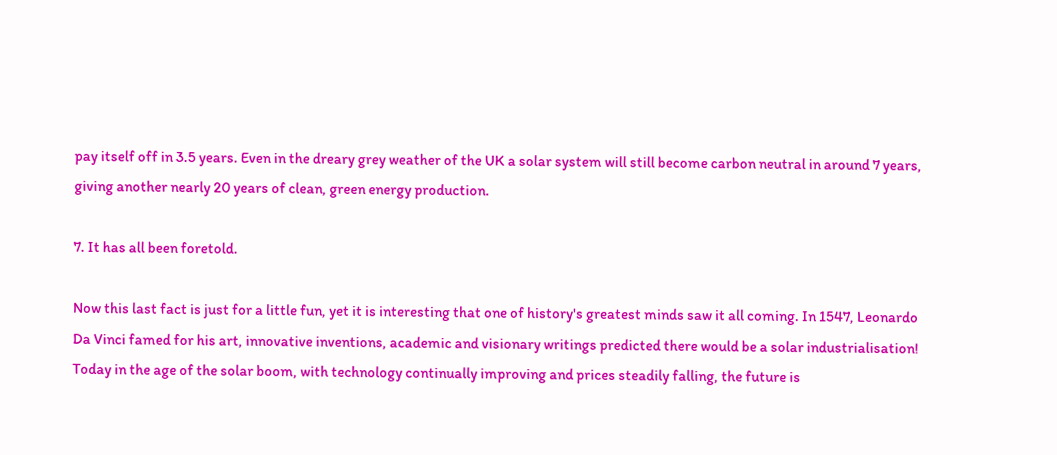pay itself off in 3.5 years. Even in the dreary grey weather of the UK a solar system will still become carbon neutral in around 7 years, giving another nearly 20 years of clean, green energy production.

7. It has all been foretold.

Now this last fact is just for a little fun, yet it is interesting that one of history's greatest minds saw it all coming. In 1547, Leonardo Da Vinci famed for his art, innovative inventions, academic and visionary writings predicted there would be a solar industrialisation! Today in the age of the solar boom, with technology continually improving and prices steadily falling, the future is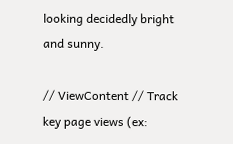looking decidedly bright and sunny.

// ViewContent // Track key page views (ex: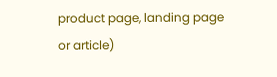product page, landing page or article)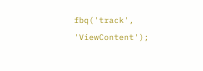fbq('track', 'ViewContent');